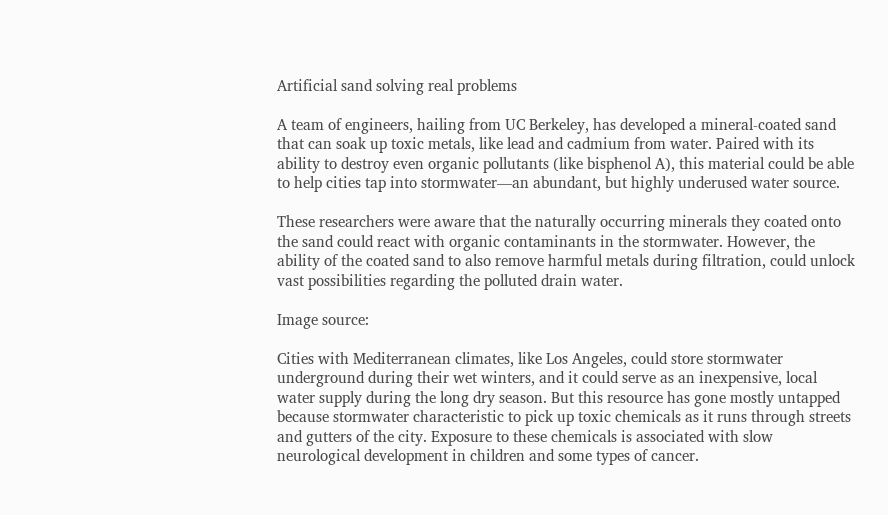Artificial sand solving real problems

A team of engineers, hailing from UC Berkeley, has developed a mineral-coated sand that can soak up toxic metals, like lead and cadmium from water. Paired with its ability to destroy even organic pollutants (like bisphenol A), this material could be able to help cities tap into stormwater—an abundant, but highly underused water source.

These researchers were aware that the naturally occurring minerals they coated onto the sand could react with organic contaminants in the stormwater. However, the ability of the coated sand to also remove harmful metals during filtration, could unlock vast possibilities regarding the polluted drain water.

Image source:

Cities with Mediterranean climates, like Los Angeles, could store stormwater underground during their wet winters, and it could serve as an inexpensive, local water supply during the long dry season. But this resource has gone mostly untapped because stormwater characteristic to pick up toxic chemicals as it runs through streets and gutters of the city. Exposure to these chemicals is associated with slow neurological development in children and some types of cancer.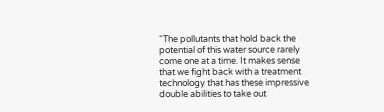“The pollutants that hold back the potential of this water source rarely come one at a time. It makes sense that we fight back with a treatment technology that has these impressive double abilities to take out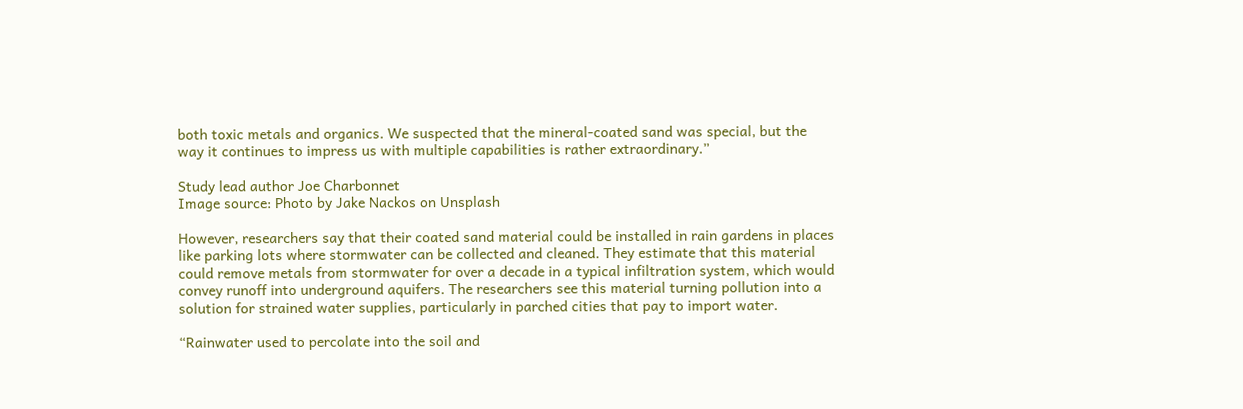both toxic metals and organics. We suspected that the mineral-coated sand was special, but the way it continues to impress us with multiple capabilities is rather extraordinary.”

Study lead author Joe Charbonnet
Image source: Photo by Jake Nackos on Unsplash

However, researchers say that their coated sand material could be installed in rain gardens in places like parking lots where stormwater can be collected and cleaned. They estimate that this material could remove metals from stormwater for over a decade in a typical infiltration system, which would convey runoff into underground aquifers. The researchers see this material turning pollution into a solution for strained water supplies, particularly in parched cities that pay to import water.

“Rainwater used to percolate into the soil and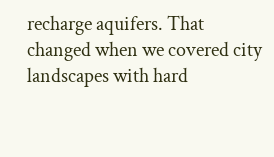recharge aquifers. That changed when we covered city landscapes with hard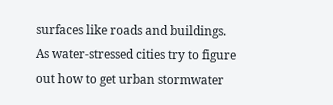surfaces like roads and buildings. As water-stressed cities try to figure out how to get urban stormwater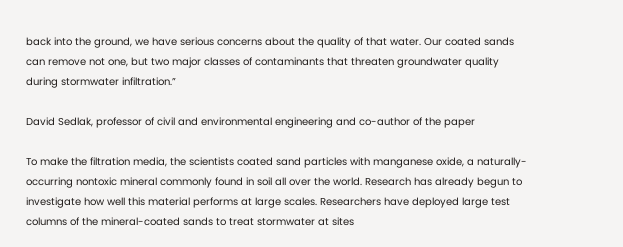back into the ground, we have serious concerns about the quality of that water. Our coated sands can remove not one, but two major classes of contaminants that threaten groundwater quality during stormwater infiltration.”

David Sedlak, professor of civil and environmental engineering and co-author of the paper

To make the filtration media, the scientists coated sand particles with manganese oxide, a naturally-occurring nontoxic mineral commonly found in soil all over the world. Research has already begun to investigate how well this material performs at large scales. Researchers have deployed large test columns of the mineral-coated sands to treat stormwater at sites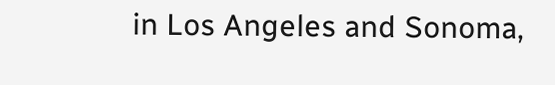in Los Angeles and Sonoma,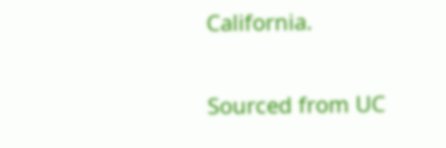California.

Sourced from UC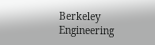Berkeley Engineering